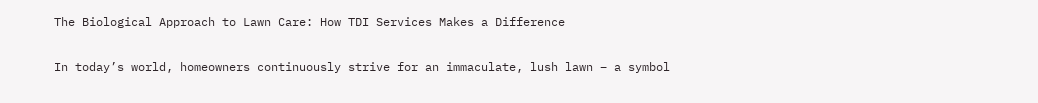The Biological Approach to Lawn Care: How TDI Services Makes a Difference

In today’s world, homeowners continuously strive for an immaculate, lush lawn – a symbol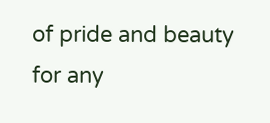of pride and beauty for any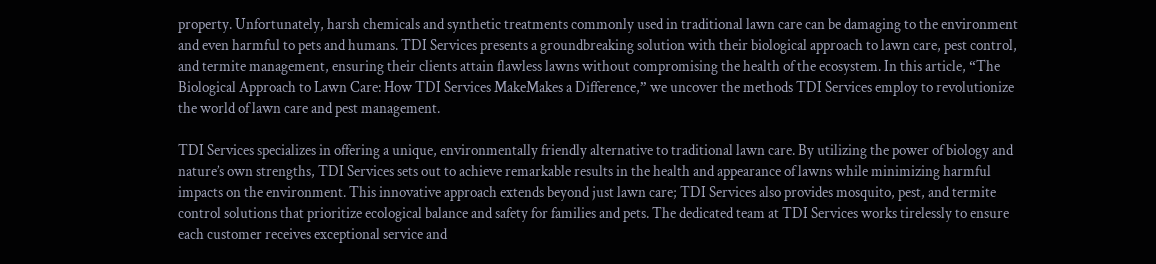property. Unfortunately, harsh chemicals and synthetic treatments commonly used in traditional lawn care can be damaging to the environment and even harmful to pets and humans. TDI Services presents a groundbreaking solution with their biological approach to lawn care, pest control, and termite management, ensuring their clients attain flawless lawns without compromising the health of the ecosystem. In this article, “The Biological Approach to Lawn Care: How TDI Services MakeMakes a Difference,” we uncover the methods TDI Services employ to revolutionize the world of lawn care and pest management.

TDI Services specializes in offering a unique, environmentally friendly alternative to traditional lawn care. By utilizing the power of biology and nature’s own strengths, TDI Services sets out to achieve remarkable results in the health and appearance of lawns while minimizing harmful impacts on the environment. This innovative approach extends beyond just lawn care; TDI Services also provides mosquito, pest, and termite control solutions that prioritize ecological balance and safety for families and pets. The dedicated team at TDI Services works tirelessly to ensure each customer receives exceptional service and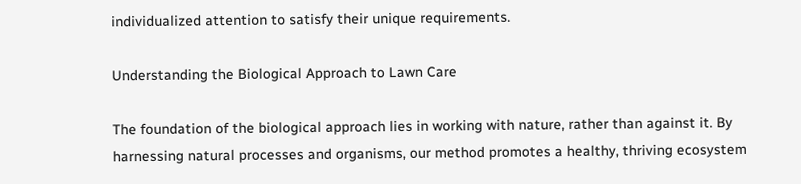individualized attention to satisfy their unique requirements.

Understanding the Biological Approach to Lawn Care

The foundation of the biological approach lies in working with nature, rather than against it. By harnessing natural processes and organisms, our method promotes a healthy, thriving ecosystem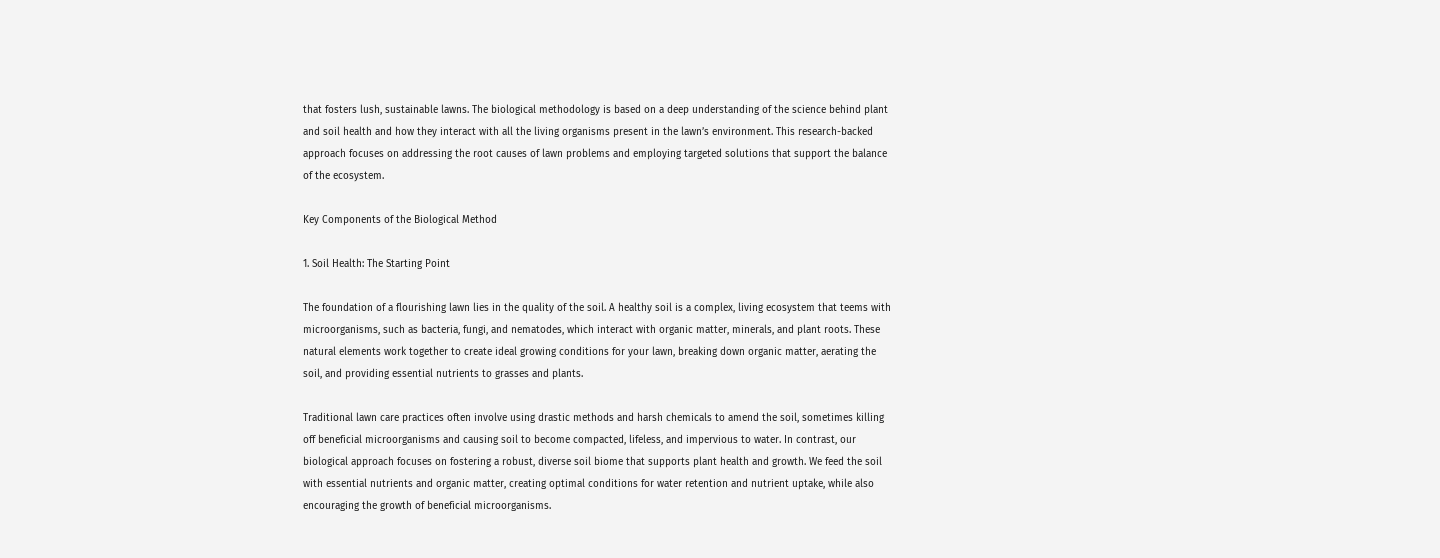that fosters lush, sustainable lawns. The biological methodology is based on a deep understanding of the science behind plant and soil health and how they interact with all the living organisms present in the lawn’s environment. This research-backed approach focuses on addressing the root causes of lawn problems and employing targeted solutions that support the balance of the ecosystem.

Key Components of the Biological Method

1. Soil Health: The Starting Point

The foundation of a flourishing lawn lies in the quality of the soil. A healthy soil is a complex, living ecosystem that teems with microorganisms, such as bacteria, fungi, and nematodes, which interact with organic matter, minerals, and plant roots. These natural elements work together to create ideal growing conditions for your lawn, breaking down organic matter, aerating the soil, and providing essential nutrients to grasses and plants.

Traditional lawn care practices often involve using drastic methods and harsh chemicals to amend the soil, sometimes killing off beneficial microorganisms and causing soil to become compacted, lifeless, and impervious to water. In contrast, our biological approach focuses on fostering a robust, diverse soil biome that supports plant health and growth. We feed the soil with essential nutrients and organic matter, creating optimal conditions for water retention and nutrient uptake, while also encouraging the growth of beneficial microorganisms.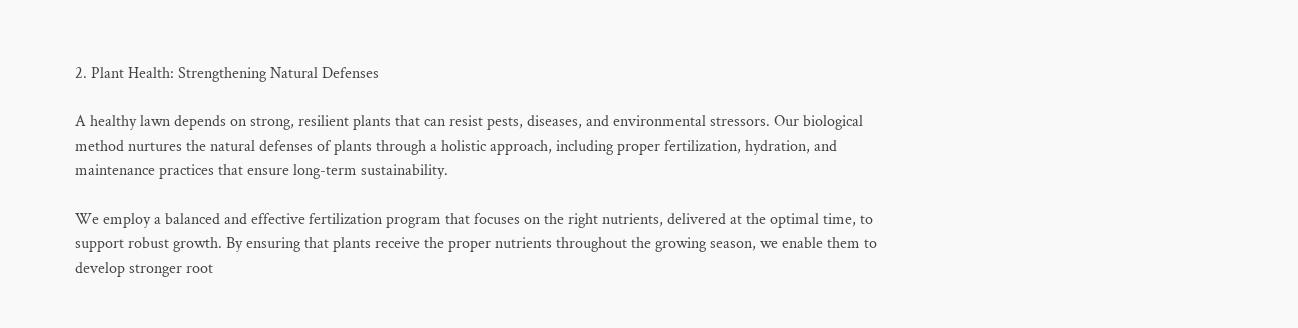2. Plant Health: Strengthening Natural Defenses

A healthy lawn depends on strong, resilient plants that can resist pests, diseases, and environmental stressors. Our biological method nurtures the natural defenses of plants through a holistic approach, including proper fertilization, hydration, and maintenance practices that ensure long-term sustainability.

We employ a balanced and effective fertilization program that focuses on the right nutrients, delivered at the optimal time, to support robust growth. By ensuring that plants receive the proper nutrients throughout the growing season, we enable them to develop stronger root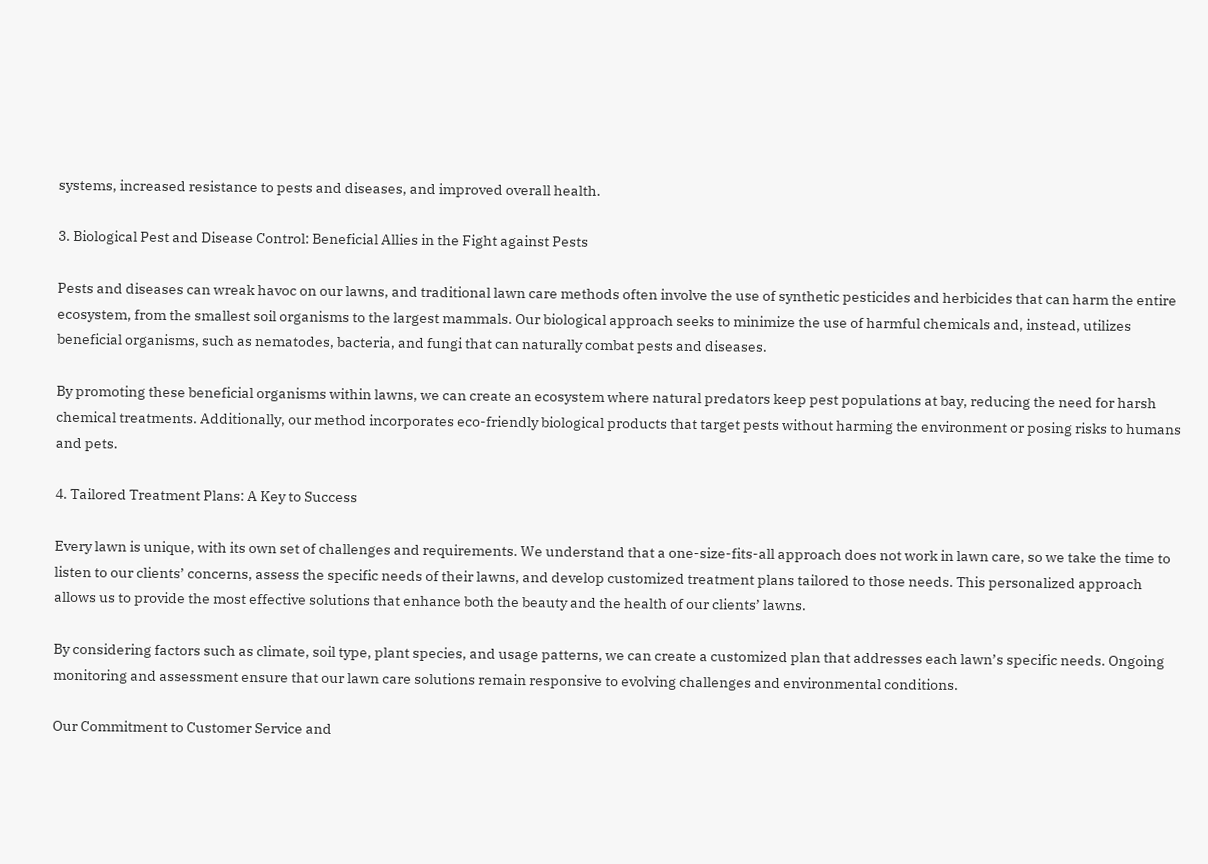systems, increased resistance to pests and diseases, and improved overall health.

3. Biological Pest and Disease Control: Beneficial Allies in the Fight against Pests

Pests and diseases can wreak havoc on our lawns, and traditional lawn care methods often involve the use of synthetic pesticides and herbicides that can harm the entire ecosystem, from the smallest soil organisms to the largest mammals. Our biological approach seeks to minimize the use of harmful chemicals and, instead, utilizes beneficial organisms, such as nematodes, bacteria, and fungi that can naturally combat pests and diseases.

By promoting these beneficial organisms within lawns, we can create an ecosystem where natural predators keep pest populations at bay, reducing the need for harsh chemical treatments. Additionally, our method incorporates eco-friendly biological products that target pests without harming the environment or posing risks to humans and pets.

4. Tailored Treatment Plans: A Key to Success

Every lawn is unique, with its own set of challenges and requirements. We understand that a one-size-fits-all approach does not work in lawn care, so we take the time to listen to our clients’ concerns, assess the specific needs of their lawns, and develop customized treatment plans tailored to those needs. This personalized approach allows us to provide the most effective solutions that enhance both the beauty and the health of our clients’ lawns.

By considering factors such as climate, soil type, plant species, and usage patterns, we can create a customized plan that addresses each lawn’s specific needs. Ongoing monitoring and assessment ensure that our lawn care solutions remain responsive to evolving challenges and environmental conditions.

Our Commitment to Customer Service and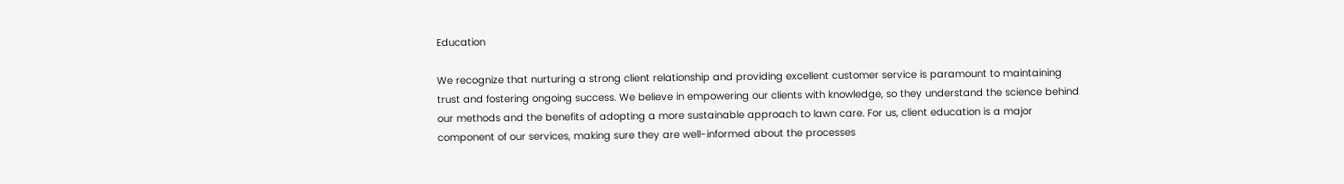Education

We recognize that nurturing a strong client relationship and providing excellent customer service is paramount to maintaining trust and fostering ongoing success. We believe in empowering our clients with knowledge, so they understand the science behind our methods and the benefits of adopting a more sustainable approach to lawn care. For us, client education is a major component of our services, making sure they are well-informed about the processes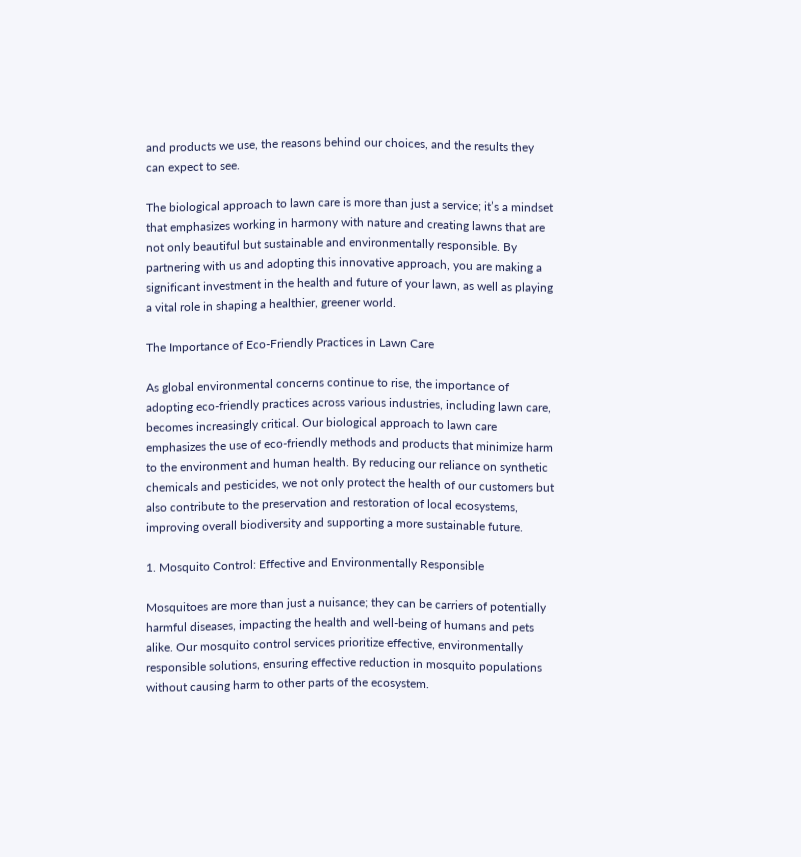and products we use, the reasons behind our choices, and the results they can expect to see.

The biological approach to lawn care is more than just a service; it’s a mindset that emphasizes working in harmony with nature and creating lawns that are not only beautiful but sustainable and environmentally responsible. By partnering with us and adopting this innovative approach, you are making a significant investment in the health and future of your lawn, as well as playing a vital role in shaping a healthier, greener world.

The Importance of Eco-Friendly Practices in Lawn Care

As global environmental concerns continue to rise, the importance of adopting eco-friendly practices across various industries, including lawn care, becomes increasingly critical. Our biological approach to lawn care emphasizes the use of eco-friendly methods and products that minimize harm to the environment and human health. By reducing our reliance on synthetic chemicals and pesticides, we not only protect the health of our customers but also contribute to the preservation and restoration of local ecosystems, improving overall biodiversity and supporting a more sustainable future.

1. Mosquito Control: Effective and Environmentally Responsible

Mosquitoes are more than just a nuisance; they can be carriers of potentially harmful diseases, impacting the health and well-being of humans and pets alike. Our mosquito control services prioritize effective, environmentally responsible solutions, ensuring effective reduction in mosquito populations without causing harm to other parts of the ecosystem.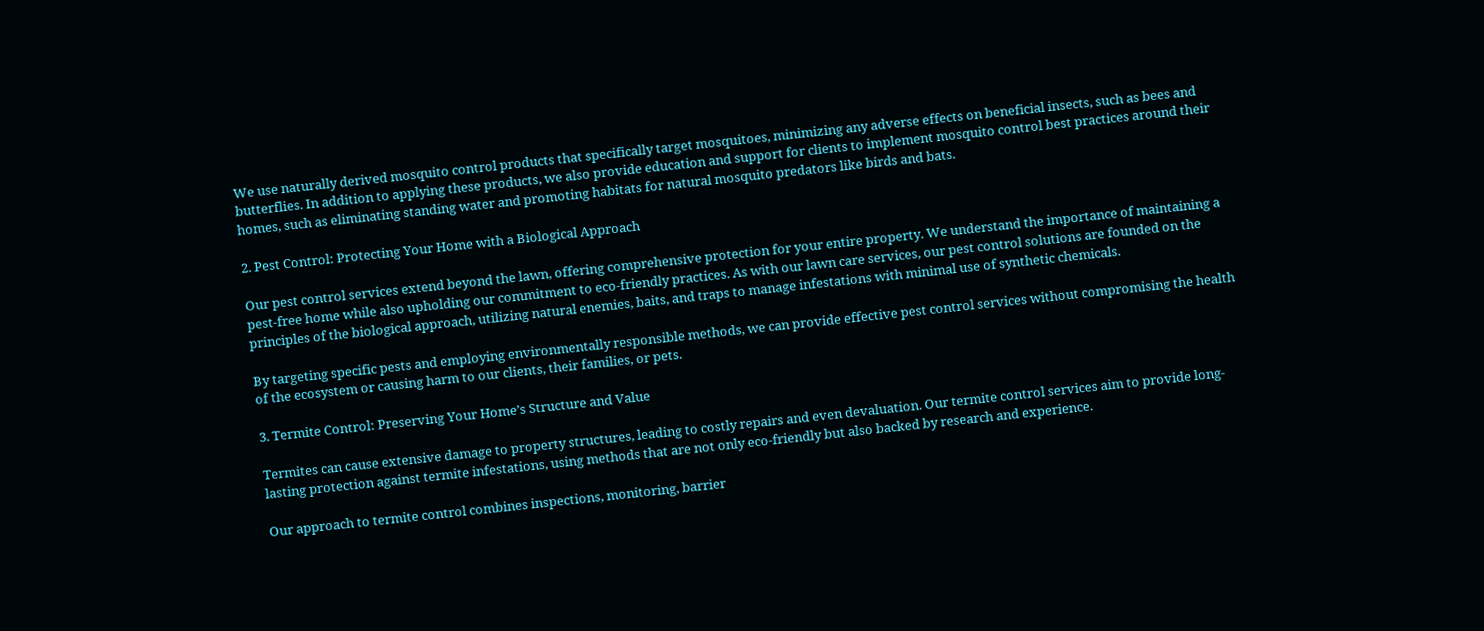We use naturally derived mosquito control products that specifically target mosquitoes, minimizing any adverse effects on beneficial insects, such as bees and butterflies. In addition to applying these products, we also provide education and support for clients to implement mosquito control best practices around their homes, such as eliminating standing water and promoting habitats for natural mosquito predators like birds and bats.

2. Pest Control: Protecting Your Home with a Biological Approach

Our pest control services extend beyond the lawn, offering comprehensive protection for your entire property. We understand the importance of maintaining a pest-free home while also upholding our commitment to eco-friendly practices. As with our lawn care services, our pest control solutions are founded on the principles of the biological approach, utilizing natural enemies, baits, and traps to manage infestations with minimal use of synthetic chemicals.

By targeting specific pests and employing environmentally responsible methods, we can provide effective pest control services without compromising the health of the ecosystem or causing harm to our clients, their families, or pets.

3. Termite Control: Preserving Your Home’s Structure and Value

Termites can cause extensive damage to property structures, leading to costly repairs and even devaluation. Our termite control services aim to provide long-lasting protection against termite infestations, using methods that are not only eco-friendly but also backed by research and experience.

Our approach to termite control combines inspections, monitoring, barrier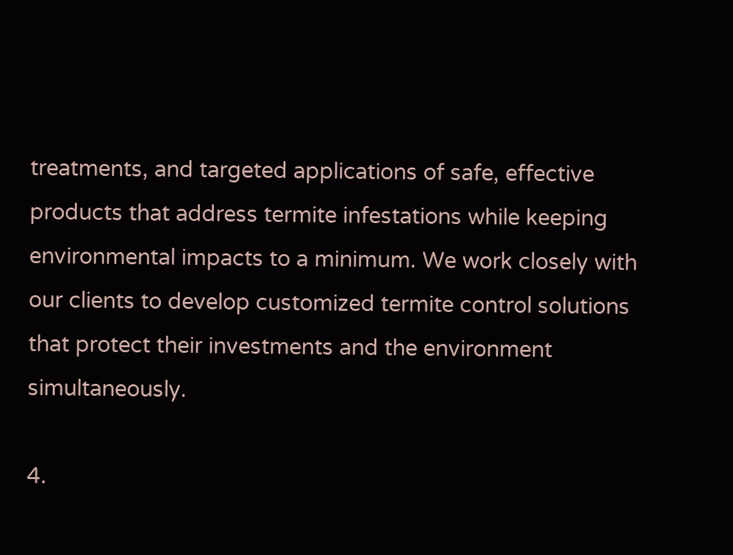treatments, and targeted applications of safe, effective products that address termite infestations while keeping environmental impacts to a minimum. We work closely with our clients to develop customized termite control solutions that protect their investments and the environment simultaneously.

4.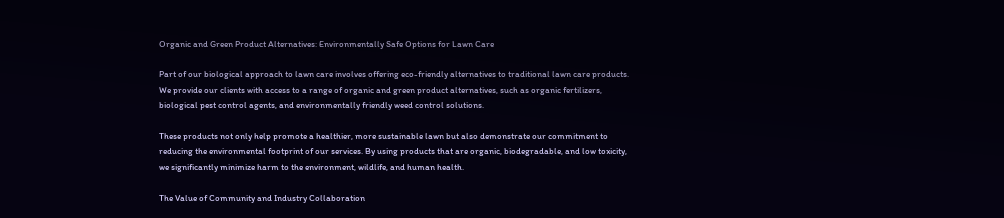Organic and Green Product Alternatives: Environmentally Safe Options for Lawn Care

Part of our biological approach to lawn care involves offering eco-friendly alternatives to traditional lawn care products. We provide our clients with access to a range of organic and green product alternatives, such as organic fertilizers, biological pest control agents, and environmentally friendly weed control solutions.

These products not only help promote a healthier, more sustainable lawn but also demonstrate our commitment to reducing the environmental footprint of our services. By using products that are organic, biodegradable, and low toxicity, we significantly minimize harm to the environment, wildlife, and human health.

The Value of Community and Industry Collaboration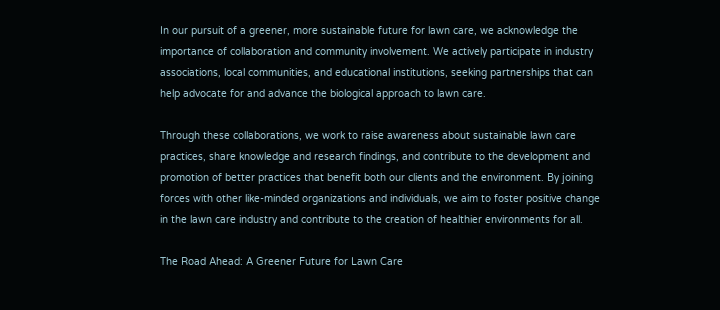In our pursuit of a greener, more sustainable future for lawn care, we acknowledge the importance of collaboration and community involvement. We actively participate in industry associations, local communities, and educational institutions, seeking partnerships that can help advocate for and advance the biological approach to lawn care.

Through these collaborations, we work to raise awareness about sustainable lawn care practices, share knowledge and research findings, and contribute to the development and promotion of better practices that benefit both our clients and the environment. By joining forces with other like-minded organizations and individuals, we aim to foster positive change in the lawn care industry and contribute to the creation of healthier environments for all.

The Road Ahead: A Greener Future for Lawn Care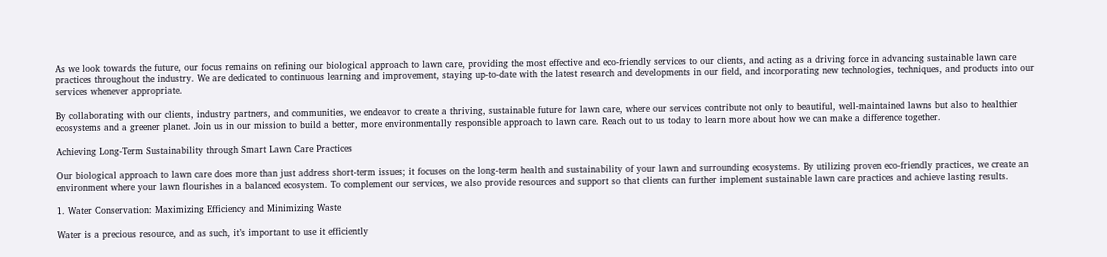As we look towards the future, our focus remains on refining our biological approach to lawn care, providing the most effective and eco-friendly services to our clients, and acting as a driving force in advancing sustainable lawn care practices throughout the industry. We are dedicated to continuous learning and improvement, staying up-to-date with the latest research and developments in our field, and incorporating new technologies, techniques, and products into our services whenever appropriate.

By collaborating with our clients, industry partners, and communities, we endeavor to create a thriving, sustainable future for lawn care, where our services contribute not only to beautiful, well-maintained lawns but also to healthier ecosystems and a greener planet. Join us in our mission to build a better, more environmentally responsible approach to lawn care. Reach out to us today to learn more about how we can make a difference together.

Achieving Long-Term Sustainability through Smart Lawn Care Practices

Our biological approach to lawn care does more than just address short-term issues; it focuses on the long-term health and sustainability of your lawn and surrounding ecosystems. By utilizing proven eco-friendly practices, we create an environment where your lawn flourishes in a balanced ecosystem. To complement our services, we also provide resources and support so that clients can further implement sustainable lawn care practices and achieve lasting results.

1. Water Conservation: Maximizing Efficiency and Minimizing Waste

Water is a precious resource, and as such, it’s important to use it efficiently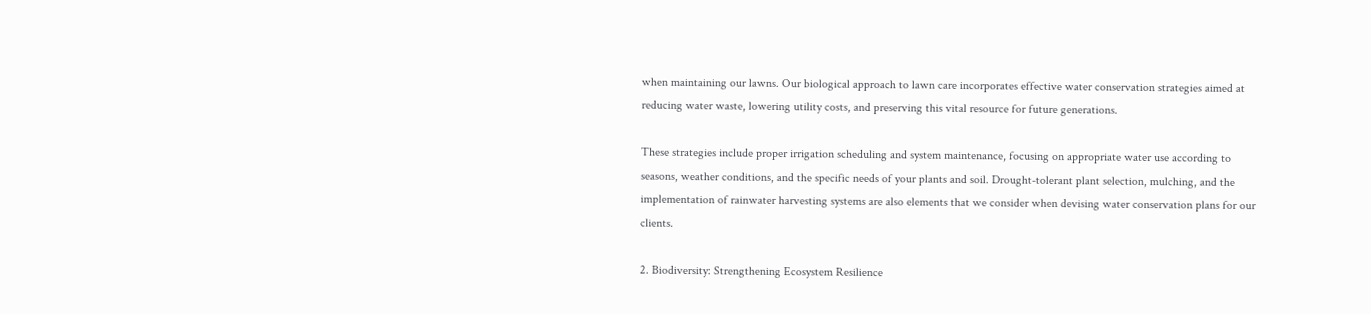when maintaining our lawns. Our biological approach to lawn care incorporates effective water conservation strategies aimed at reducing water waste, lowering utility costs, and preserving this vital resource for future generations.

These strategies include proper irrigation scheduling and system maintenance, focusing on appropriate water use according to seasons, weather conditions, and the specific needs of your plants and soil. Drought-tolerant plant selection, mulching, and the implementation of rainwater harvesting systems are also elements that we consider when devising water conservation plans for our clients.

2. Biodiversity: Strengthening Ecosystem Resilience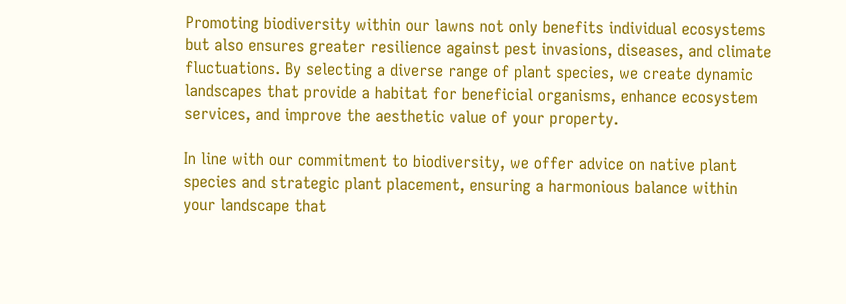Promoting biodiversity within our lawns not only benefits individual ecosystems but also ensures greater resilience against pest invasions, diseases, and climate fluctuations. By selecting a diverse range of plant species, we create dynamic landscapes that provide a habitat for beneficial organisms, enhance ecosystem services, and improve the aesthetic value of your property.

In line with our commitment to biodiversity, we offer advice on native plant species and strategic plant placement, ensuring a harmonious balance within your landscape that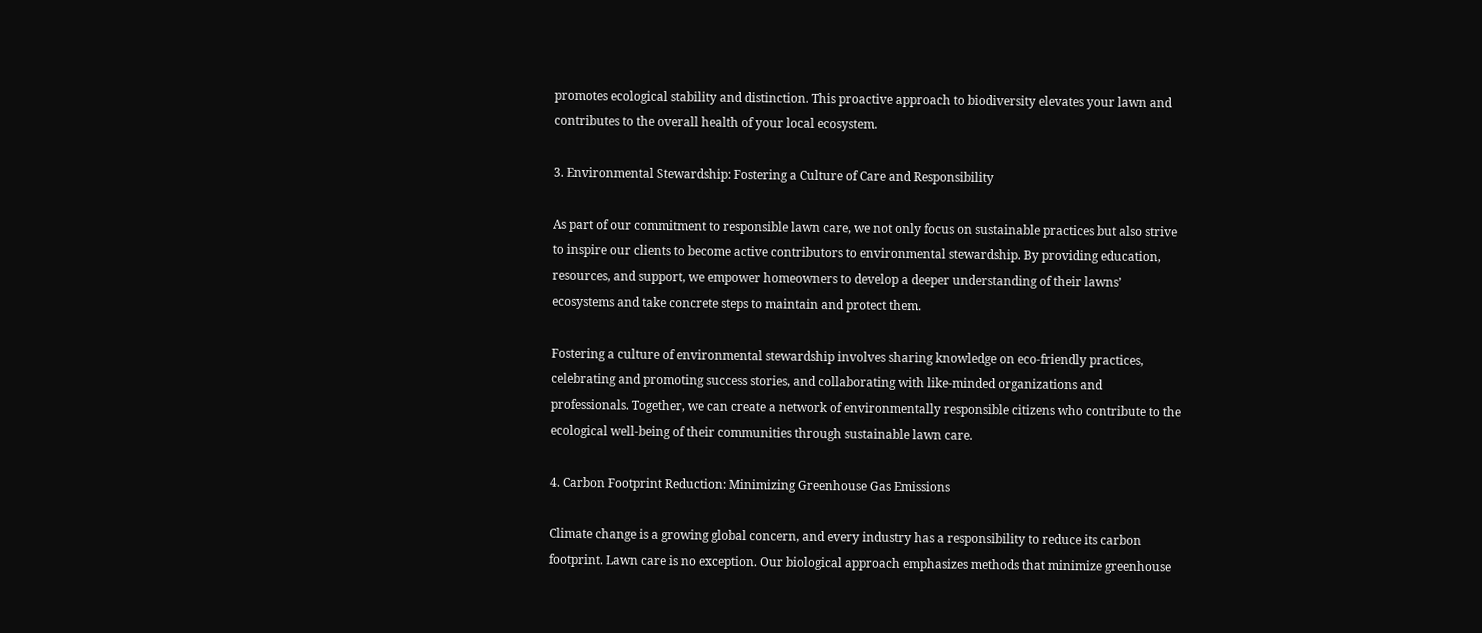promotes ecological stability and distinction. This proactive approach to biodiversity elevates your lawn and contributes to the overall health of your local ecosystem.

3. Environmental Stewardship: Fostering a Culture of Care and Responsibility

As part of our commitment to responsible lawn care, we not only focus on sustainable practices but also strive to inspire our clients to become active contributors to environmental stewardship. By providing education, resources, and support, we empower homeowners to develop a deeper understanding of their lawns’ ecosystems and take concrete steps to maintain and protect them.

Fostering a culture of environmental stewardship involves sharing knowledge on eco-friendly practices, celebrating and promoting success stories, and collaborating with like-minded organizations and professionals. Together, we can create a network of environmentally responsible citizens who contribute to the ecological well-being of their communities through sustainable lawn care.

4. Carbon Footprint Reduction: Minimizing Greenhouse Gas Emissions

Climate change is a growing global concern, and every industry has a responsibility to reduce its carbon footprint. Lawn care is no exception. Our biological approach emphasizes methods that minimize greenhouse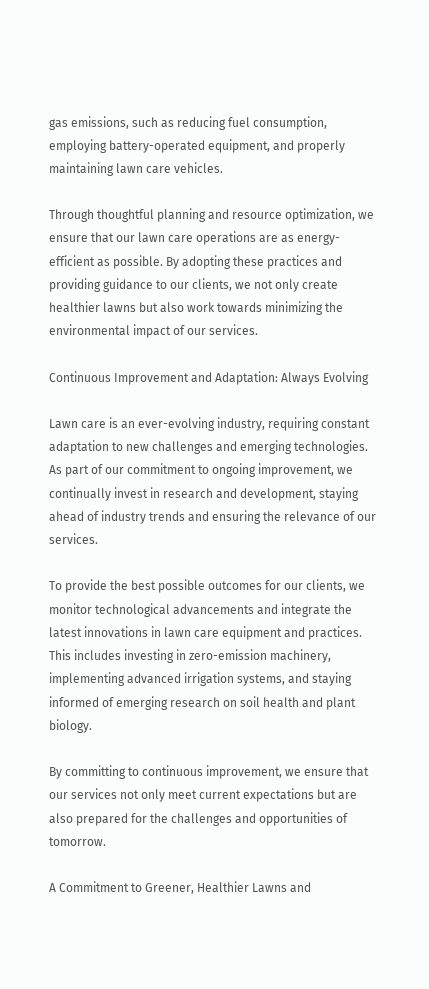gas emissions, such as reducing fuel consumption, employing battery-operated equipment, and properly maintaining lawn care vehicles.

Through thoughtful planning and resource optimization, we ensure that our lawn care operations are as energy-efficient as possible. By adopting these practices and providing guidance to our clients, we not only create healthier lawns but also work towards minimizing the environmental impact of our services.

Continuous Improvement and Adaptation: Always Evolving

Lawn care is an ever-evolving industry, requiring constant adaptation to new challenges and emerging technologies. As part of our commitment to ongoing improvement, we continually invest in research and development, staying ahead of industry trends and ensuring the relevance of our services.

To provide the best possible outcomes for our clients, we monitor technological advancements and integrate the latest innovations in lawn care equipment and practices. This includes investing in zero-emission machinery, implementing advanced irrigation systems, and staying informed of emerging research on soil health and plant biology.

By committing to continuous improvement, we ensure that our services not only meet current expectations but are also prepared for the challenges and opportunities of tomorrow.

A Commitment to Greener, Healthier Lawns and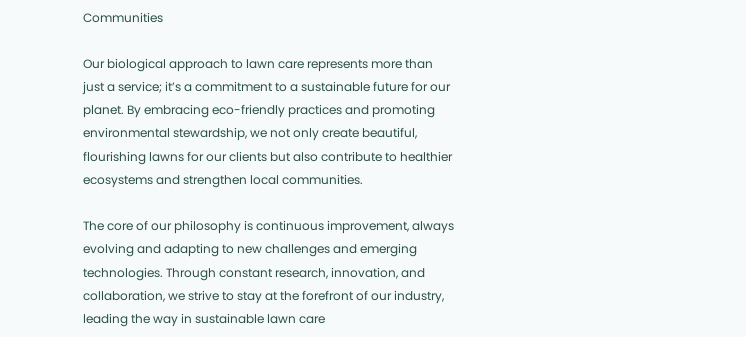Communities

Our biological approach to lawn care represents more than just a service; it’s a commitment to a sustainable future for our planet. By embracing eco-friendly practices and promoting environmental stewardship, we not only create beautiful, flourishing lawns for our clients but also contribute to healthier ecosystems and strengthen local communities.

The core of our philosophy is continuous improvement, always evolving and adapting to new challenges and emerging technologies. Through constant research, innovation, and collaboration, we strive to stay at the forefront of our industry, leading the way in sustainable lawn care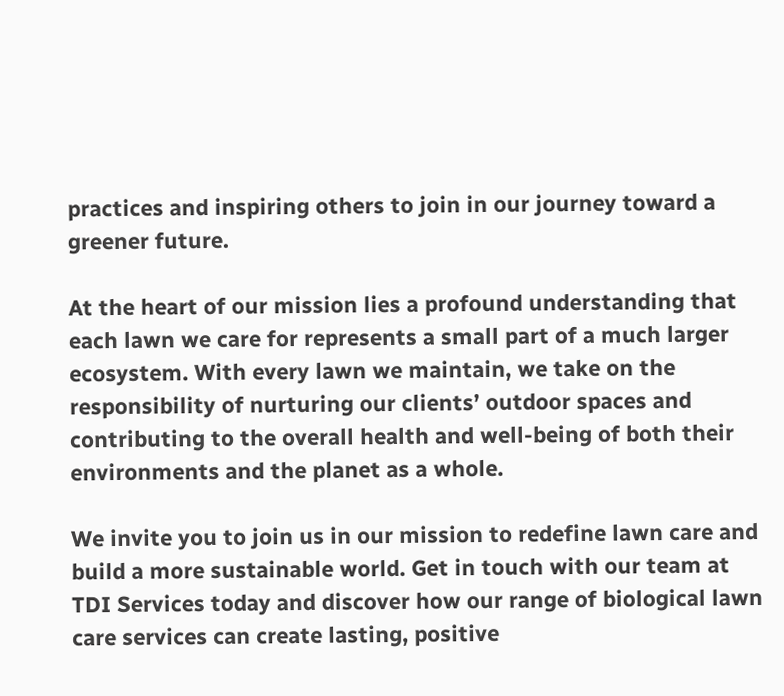practices and inspiring others to join in our journey toward a greener future.

At the heart of our mission lies a profound understanding that each lawn we care for represents a small part of a much larger ecosystem. With every lawn we maintain, we take on the responsibility of nurturing our clients’ outdoor spaces and contributing to the overall health and well-being of both their environments and the planet as a whole.

We invite you to join us in our mission to redefine lawn care and build a more sustainable world. Get in touch with our team at TDI Services today and discover how our range of biological lawn care services can create lasting, positive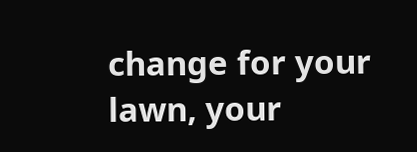change for your lawn, your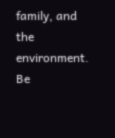family, and the environment. Be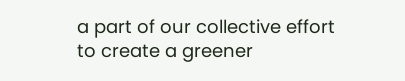a part of our collective effort to create a greener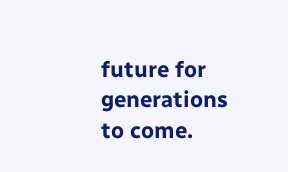future for generations to come.